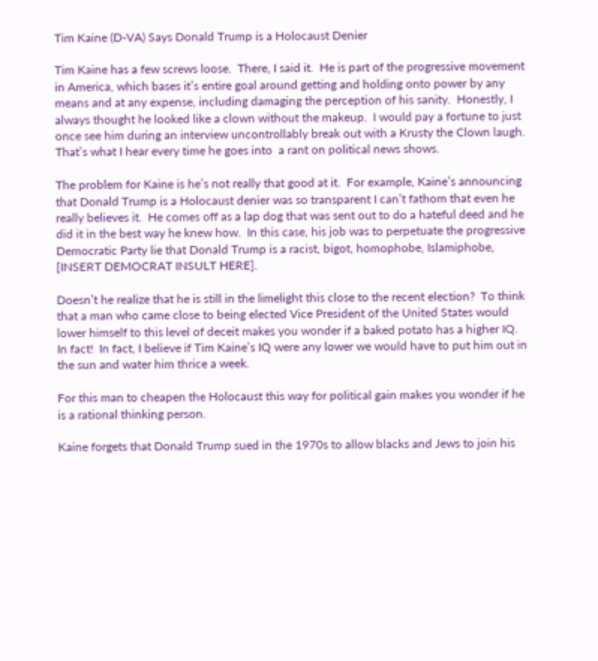Tim Kaine (D-VA) Says Donald Trump is a Holocaust Denier

Tim Kaine has a few screws loose.  There, I said it.  He is part of the progressive movement in America, which bases it’s entire goal around getting and holding onto power by any means and at any expense, including damaging the perception of his sanity.  Honestly, I always thought he looked like a clown without the makeup.  I would pay a fortune to just once see him during an interview uncontrollably break out with a Krusty the Clown laugh.  That’s what I hear every time he goes into  a rant on political news shows.

The problem for Kaine is he’s not really that good at it.  For example, Kaine’s announcing that Donald Trump is a Holocaust denier was so transparent I can’t fathom that even he really believes it.  He comes off as a lap dog that was sent out to do a hateful deed and he did it in the best way he knew how.  In this case, his job was to perpetuate the progressive Democratic Party lie that Donald Trump is a racist, bigot, homophobe, Islamiphobe, [INSERT DEMOCRAT INSULT HERE].

Doesn’t he realize that he is still in the limelight this close to the recent election?  To think that a man who came close to being elected Vice President of the United States would lower himself to this level of deceit makes you wonder if a baked potato has a higher IQ.  In fact!  In fact, I believe if Tim Kaine’s IQ were any lower we would have to put him out in the sun and water him thrice a week.

For this man to cheapen the Holocaust this way for political gain makes you wonder if he is a rational thinking person.

Kaine forgets that Donald Trump sued in the 1970s to allow blacks and Jews to join his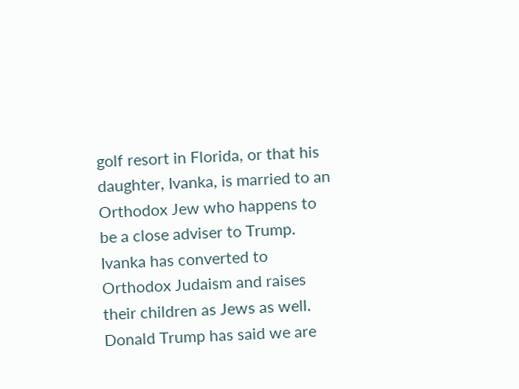golf resort in Florida, or that his daughter, Ivanka, is married to an Orthodox Jew who happens to be a close adviser to Trump.  Ivanka has converted to Orthodox Judaism and raises their children as Jews as well.  Donald Trump has said we are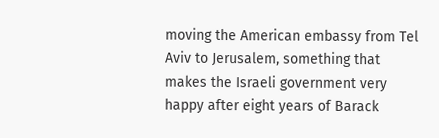moving the American embassy from Tel Aviv to Jerusalem, something that makes the Israeli government very happy after eight years of Barack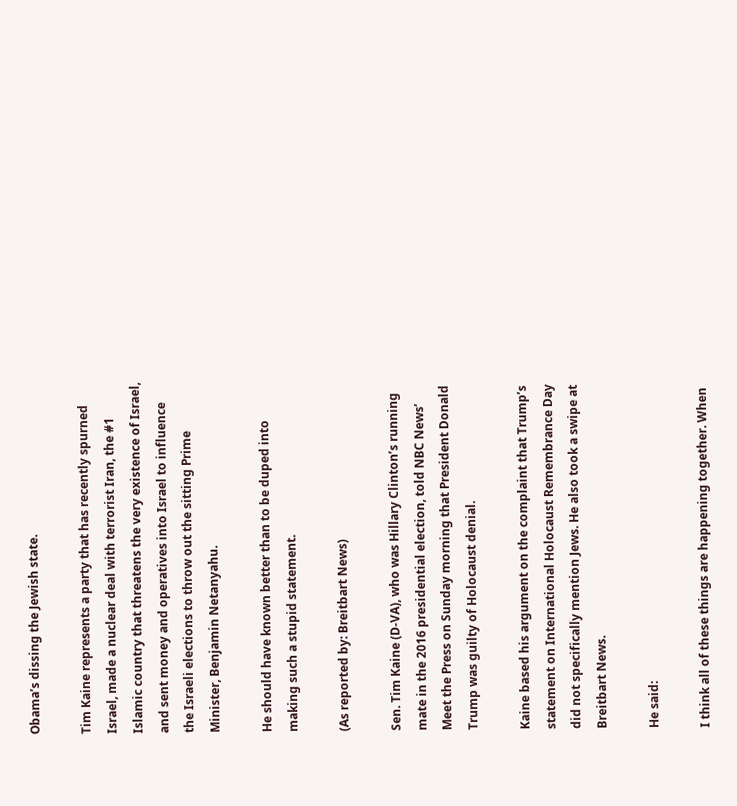Obama’s dissing the Jewish state.

Tim Kaine represents a party that has recently spurned Israel, made a nuclear deal with terrorist Iran, the #1 Islamic country that threatens the very existence of Israel, and sent money and operatives into Israel to influence the Israeli elections to throw out the sitting Prime Minister, Benjamin Netanyahu.

He should have known better than to be duped into making such a stupid statement.

(As reported by: Breitbart News)

Sen. Tim Kaine (D-VA), who was Hillary Clinton’s running mate in the 2016 presidential election, told NBC News’ Meet the Press on Sunday morning that President Donald Trump was guilty of Holocaust denial.

Kaine based his argument on the complaint that Trump’s statement on International Holocaust Remembrance Day did not specifically mention Jews. He also took a swipe at Breitbart News.

He said:

I think all of these things are happening together. When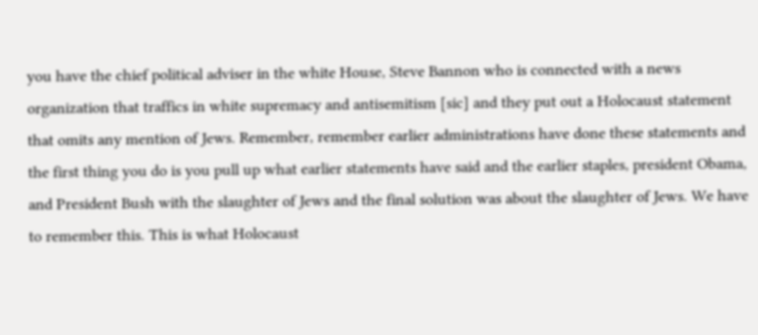you have the chief political adviser in the white House, Steve Bannon who is connected with a news organization that traffics in white supremacy and antisemitism [sic] and they put out a Holocaust statement that omits any mention of Jews. Remember, remember earlier administrations have done these statements and the first thing you do is you pull up what earlier statements have said and the earlier staples, president Obama, and President Bush with the slaughter of Jews and the final solution was about the slaughter of Jews. We have to remember this. This is what Holocaust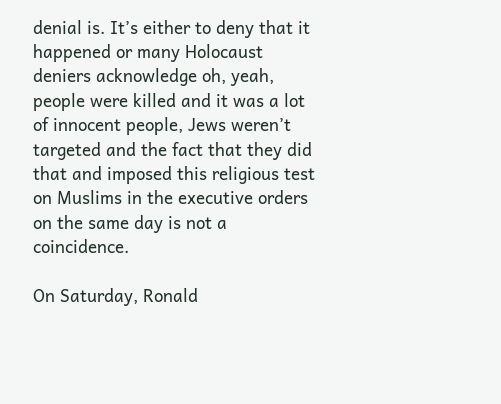denial is. It’s either to deny that it happened or many Holocaust deniers acknowledge oh, yeah, people were killed and it was a lot of innocent people, Jews weren’t targeted and the fact that they did that and imposed this religious test on Muslims in the executive orders on the same day is not a coincidence.

On Saturday, Ronald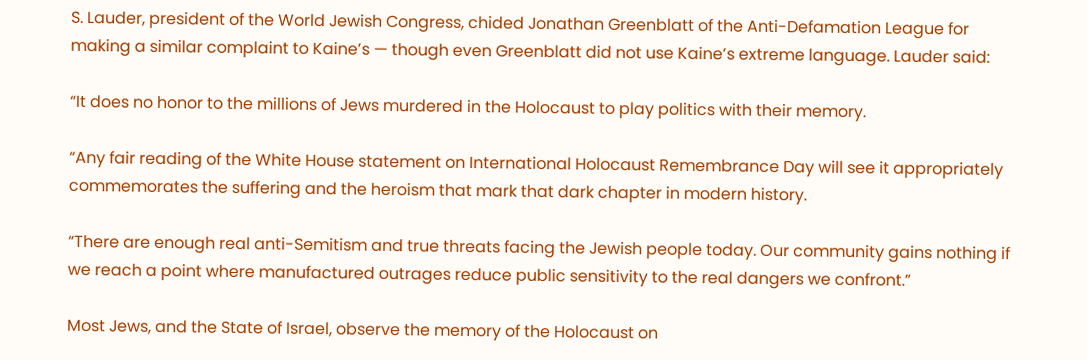S. Lauder, president of the World Jewish Congress, chided Jonathan Greenblatt of the Anti-Defamation League for making a similar complaint to Kaine’s — though even Greenblatt did not use Kaine’s extreme language. Lauder said:

“It does no honor to the millions of Jews murdered in the Holocaust to play politics with their memory.

“Any fair reading of the White House statement on International Holocaust Remembrance Day will see it appropriately commemorates the suffering and the heroism that mark that dark chapter in modern history.

“There are enough real anti-Semitism and true threats facing the Jewish people today. Our community gains nothing if we reach a point where manufactured outrages reduce public sensitivity to the real dangers we confront.”

Most Jews, and the State of Israel, observe the memory of the Holocaust on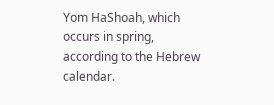Yom HaShoah, which occurs in spring, according to the Hebrew calendar.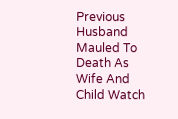Previous Husband Mauled To Death As Wife And Child Watch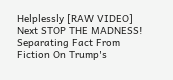Helplessly [RAW VIDEO]
Next STOP THE MADNESS! Separating Fact From Fiction On Trump's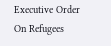Executive Order On Refugees